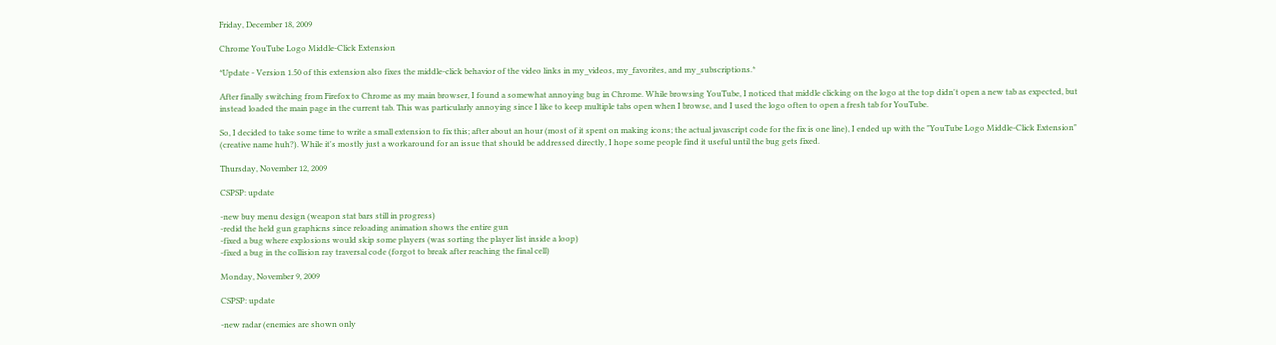Friday, December 18, 2009

Chrome YouTube Logo Middle-Click Extension

*Update - Version 1.50 of this extension also fixes the middle-click behavior of the video links in my_videos, my_favorites, and my_subscriptions.*

After finally switching from Firefox to Chrome as my main browser, I found a somewhat annoying bug in Chrome. While browsing YouTube, I noticed that middle clicking on the logo at the top didn't open a new tab as expected, but instead loaded the main page in the current tab. This was particularly annoying since I like to keep multiple tabs open when I browse, and I used the logo often to open a fresh tab for YouTube.

So, I decided to take some time to write a small extension to fix this; after about an hour (most of it spent on making icons; the actual javascript code for the fix is one line), I ended up with the "YouTube Logo Middle-Click Extension" (creative name huh?). While it's mostly just a workaround for an issue that should be addressed directly, I hope some people find it useful until the bug gets fixed.

Thursday, November 12, 2009

CSPSP: update

-new buy menu design (weapon stat bars still in progress)
-redid the held gun graphicns since reloading animation shows the entire gun
-fixed a bug where explosions would skip some players (was sorting the player list inside a loop)
-fixed a bug in the collision ray traversal code (forgot to break after reaching the final cell)

Monday, November 9, 2009

CSPSP: update

-new radar (enemies are shown only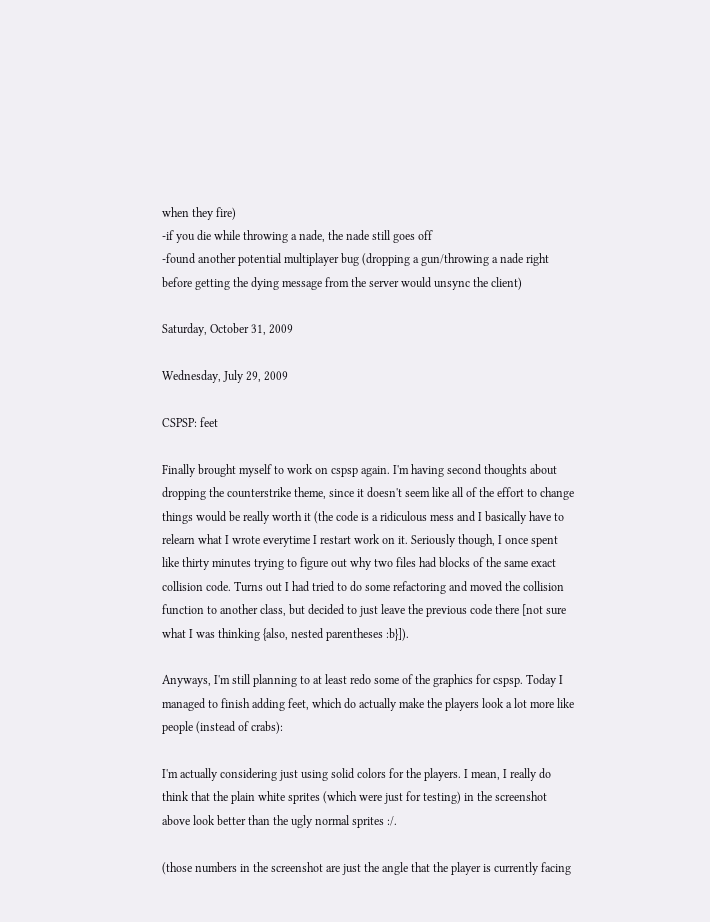when they fire)
-if you die while throwing a nade, the nade still goes off
-found another potential multiplayer bug (dropping a gun/throwing a nade right before getting the dying message from the server would unsync the client)

Saturday, October 31, 2009

Wednesday, July 29, 2009

CSPSP: feet

Finally brought myself to work on cspsp again. I'm having second thoughts about dropping the counterstrike theme, since it doesn't seem like all of the effort to change things would be really worth it (the code is a ridiculous mess and I basically have to relearn what I wrote everytime I restart work on it. Seriously though, I once spent like thirty minutes trying to figure out why two files had blocks of the same exact collision code. Turns out I had tried to do some refactoring and moved the collision function to another class, but decided to just leave the previous code there [not sure what I was thinking {also, nested parentheses :b}]).

Anyways, I'm still planning to at least redo some of the graphics for cspsp. Today I managed to finish adding feet, which do actually make the players look a lot more like people (instead of crabs):

I'm actually considering just using solid colors for the players. I mean, I really do think that the plain white sprites (which were just for testing) in the screenshot above look better than the ugly normal sprites :/.

(those numbers in the screenshot are just the angle that the player is currently facing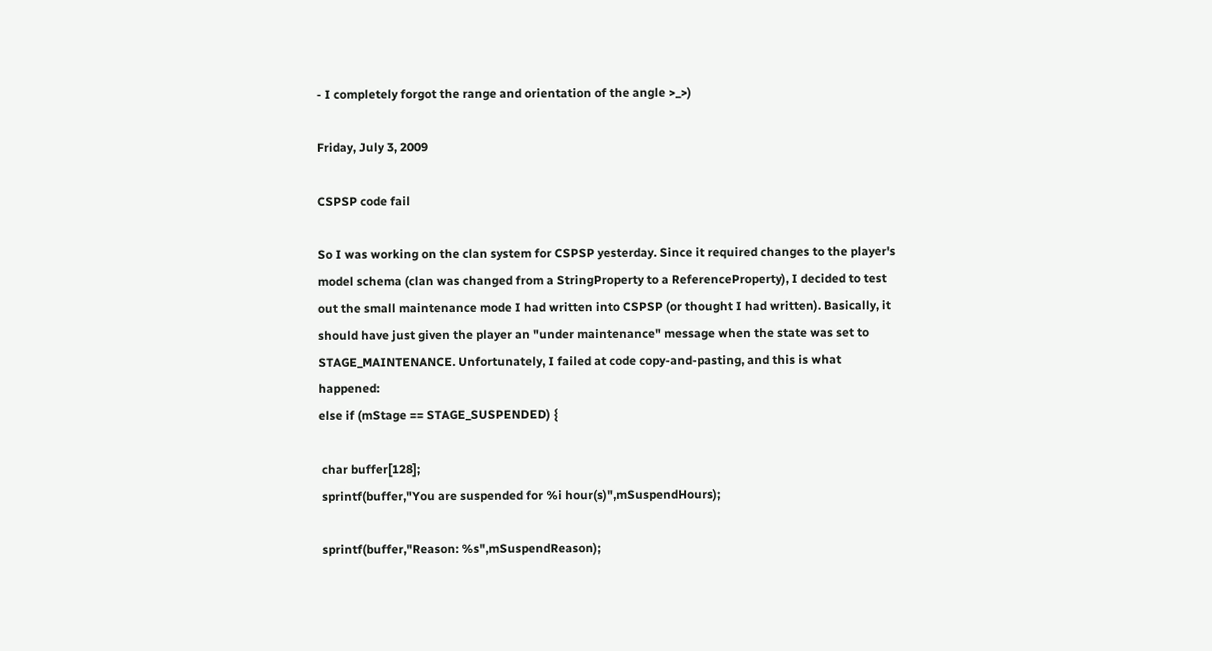- I completely forgot the range and orientation of the angle >_>)

Friday, July 3, 2009

CSPSP code fail

So I was working on the clan system for CSPSP yesterday. Since it required changes to the player's model schema (clan was changed from a StringProperty to a ReferenceProperty), I decided to test out the small maintenance mode I had written into CSPSP (or thought I had written). Basically, it should have just given the player an "under maintenance" message when the state was set to STAGE_MAINTENANCE. Unfortunately, I failed at code copy-and-pasting, and this is what happened:
else if (mStage == STAGE_SUSPENDED) {

 char buffer[128];
 sprintf(buffer,"You are suspended for %i hour(s)",mSuspendHours);

 sprintf(buffer,"Reason: %s",mSuspendReason);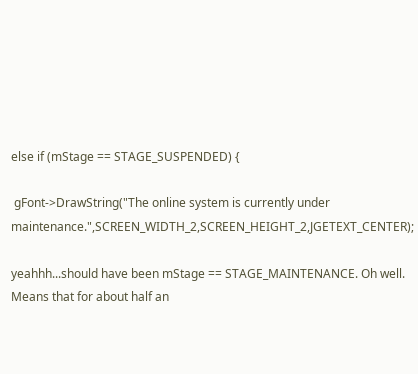else if (mStage == STAGE_SUSPENDED) {

 gFont->DrawString("The online system is currently under maintenance.",SCREEN_WIDTH_2,SCREEN_HEIGHT_2,JGETEXT_CENTER);

yeahhh...should have been mStage == STAGE_MAINTENANCE. Oh well. Means that for about half an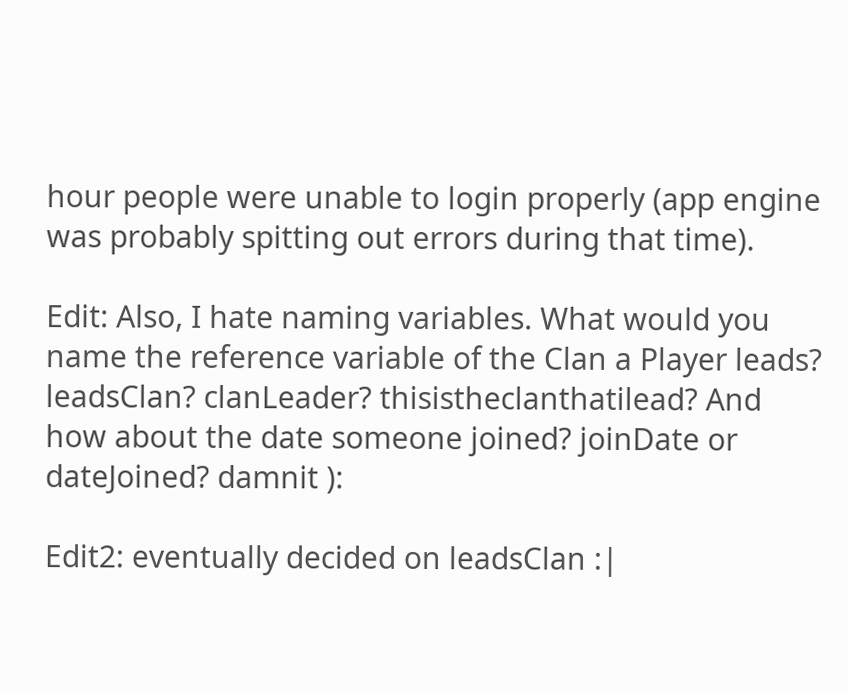hour people were unable to login properly (app engine was probably spitting out errors during that time).

Edit: Also, I hate naming variables. What would you name the reference variable of the Clan a Player leads? leadsClan? clanLeader? thisistheclanthatilead? And how about the date someone joined? joinDate or dateJoined? damnit ):

Edit2: eventually decided on leadsClan :|